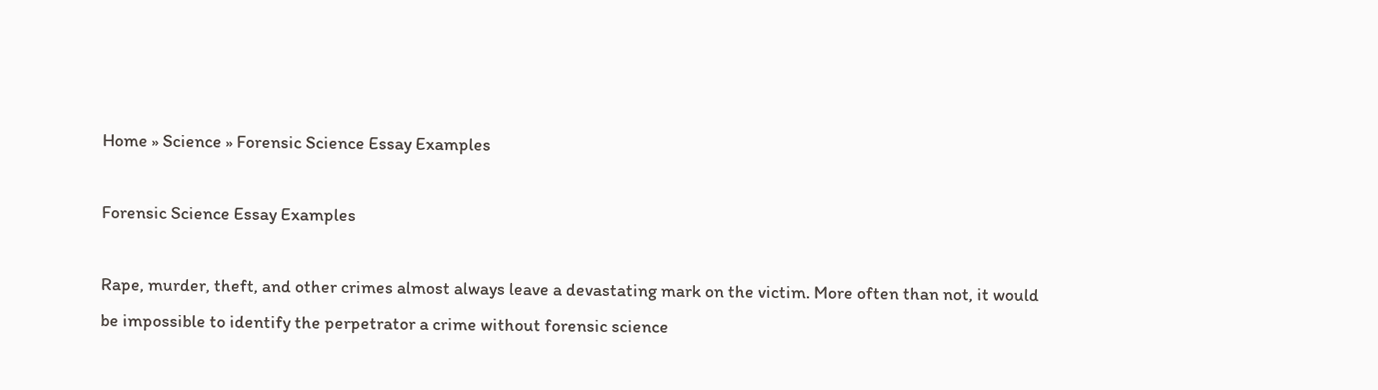Home » Science » Forensic Science Essay Examples

Forensic Science Essay Examples

Rape, murder, theft, and other crimes almost always leave a devastating mark on the victim. More often than not, it would be impossible to identify the perpetrator a crime without forensic science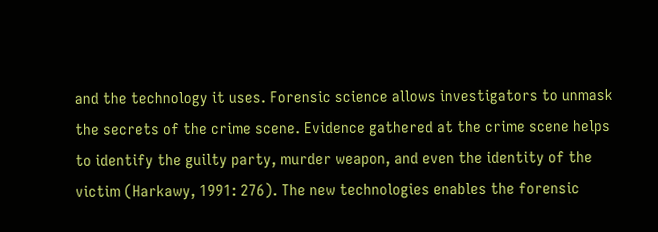and the technology it uses. Forensic science allows investigators to unmask the secrets of the crime scene. Evidence gathered at the crime scene helps to identify the guilty party, murder weapon, and even the identity of the victim (Harkawy, 1991: 276). The new technologies enables the forensic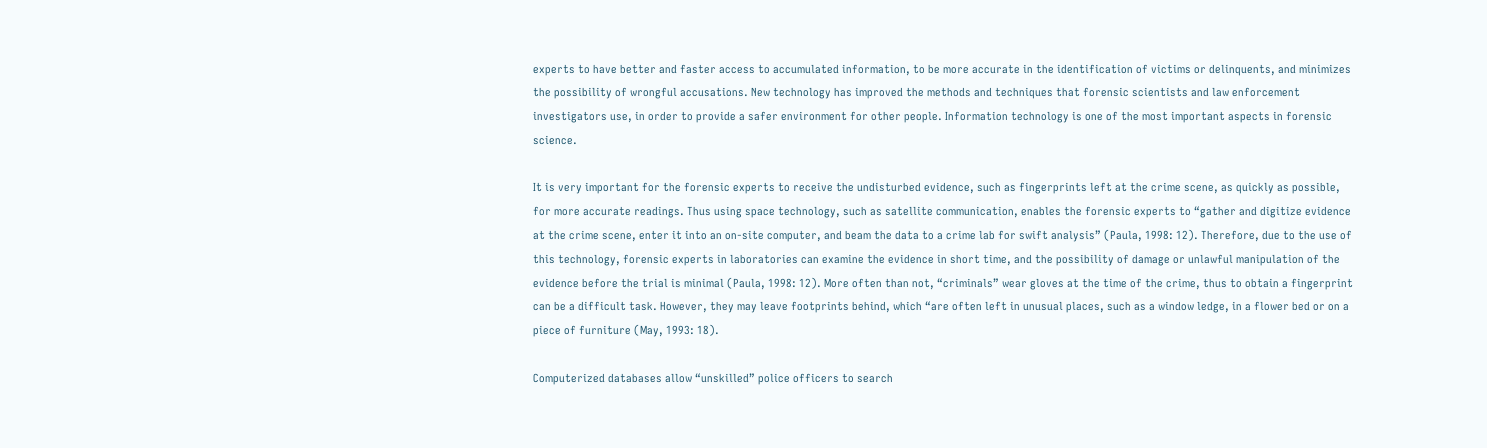experts to have better and faster access to accumulated information, to be more accurate in the identification of victims or delinquents, and minimizes the possibility of wrongful accusations. New technology has improved the methods and techniques that forensic scientists and law enforcement investigators use, in order to provide a safer environment for other people. Information technology is one of the most important aspects in forensic science.

It is very important for the forensic experts to receive the undisturbed evidence, such as fingerprints left at the crime scene, as quickly as possible, for more accurate readings. Thus using space technology, such as satellite communication, enables the forensic experts to “gather and digitize evidence at the crime scene, enter it into an on-site computer, and beam the data to a crime lab for swift analysis” (Paula, 1998: 12). Therefore, due to the use of this technology, forensic experts in laboratories can examine the evidence in short time, and the possibility of damage or unlawful manipulation of the evidence before the trial is minimal (Paula, 1998: 12). More often than not, “criminals” wear gloves at the time of the crime, thus to obtain a fingerprint can be a difficult task. However, they may leave footprints behind, which “are often left in unusual places, such as a window ledge, in a flower bed or on a piece of furniture (May, 1993: 18).

Computerized databases allow “unskilled” police officers to search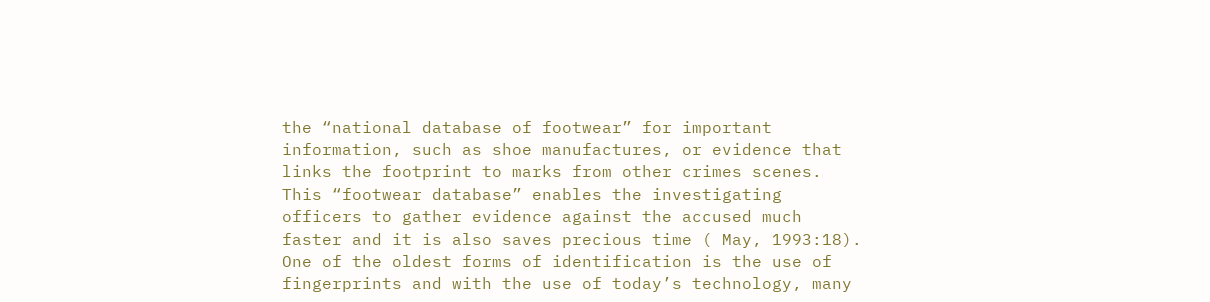the “national database of footwear” for important information, such as shoe manufactures, or evidence that links the footprint to marks from other crimes scenes. This “footwear database” enables the investigating officers to gather evidence against the accused much faster and it is also saves precious time ( May, 1993:18). One of the oldest forms of identification is the use of fingerprints and with the use of today’s technology, many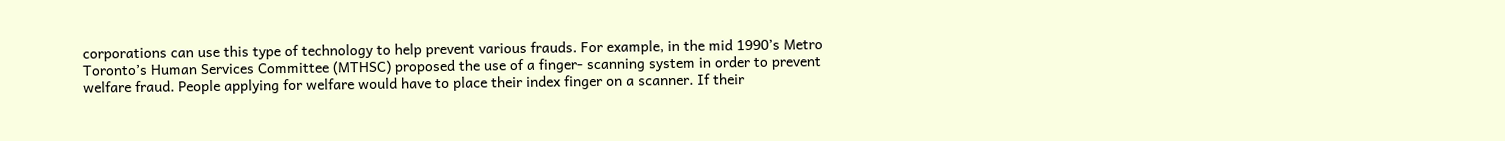corporations can use this type of technology to help prevent various frauds. For example, in the mid 1990’s Metro Toronto’s Human Services Committee (MTHSC) proposed the use of a finger- scanning system in order to prevent welfare fraud. People applying for welfare would have to place their index finger on a scanner. If their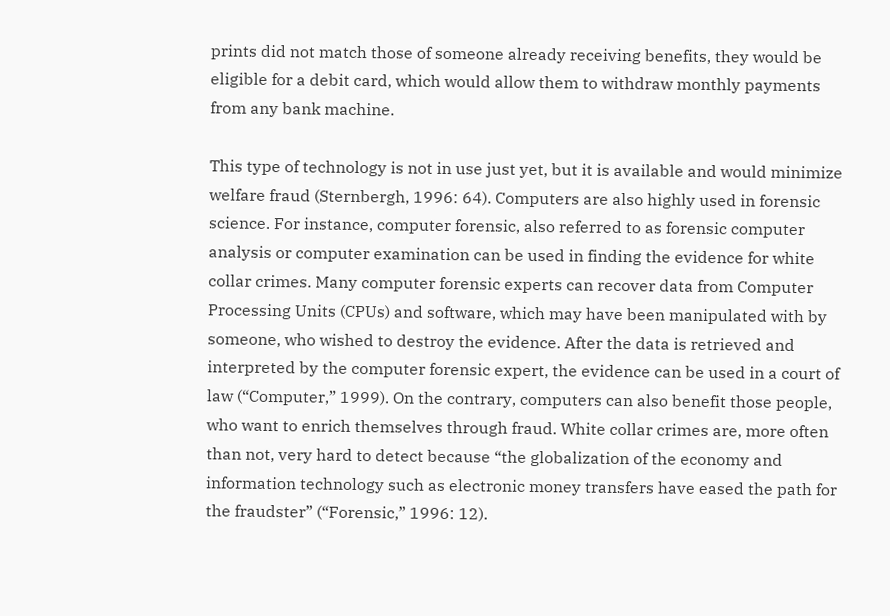prints did not match those of someone already receiving benefits, they would be eligible for a debit card, which would allow them to withdraw monthly payments from any bank machine.

This type of technology is not in use just yet, but it is available and would minimize welfare fraud (Sternbergh, 1996: 64). Computers are also highly used in forensic science. For instance, computer forensic, also referred to as forensic computer analysis or computer examination can be used in finding the evidence for white collar crimes. Many computer forensic experts can recover data from Computer Processing Units (CPUs) and software, which may have been manipulated with by someone, who wished to destroy the evidence. After the data is retrieved and interpreted by the computer forensic expert, the evidence can be used in a court of law (“Computer,” 1999). On the contrary, computers can also benefit those people, who want to enrich themselves through fraud. White collar crimes are, more often than not, very hard to detect because “the globalization of the economy and information technology such as electronic money transfers have eased the path for the fraudster” (“Forensic,” 1996: 12).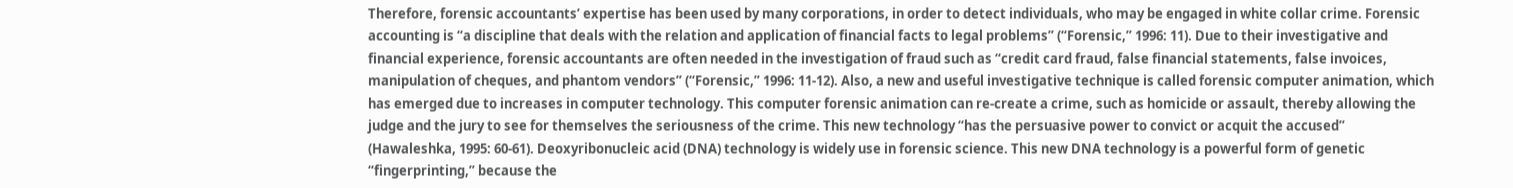Therefore, forensic accountants’ expertise has been used by many corporations, in order to detect individuals, who may be engaged in white collar crime. Forensic accounting is “a discipline that deals with the relation and application of financial facts to legal problems” (“Forensic,” 1996: 11). Due to their investigative and financial experience, forensic accountants are often needed in the investigation of fraud such as “credit card fraud, false financial statements, false invoices, manipulation of cheques, and phantom vendors” (“Forensic,” 1996: 11-12). Also, a new and useful investigative technique is called forensic computer animation, which has emerged due to increases in computer technology. This computer forensic animation can re-create a crime, such as homicide or assault, thereby allowing the judge and the jury to see for themselves the seriousness of the crime. This new technology “has the persuasive power to convict or acquit the accused” (Hawaleshka, 1995: 60-61). Deoxyribonucleic acid (DNA) technology is widely use in forensic science. This new DNA technology is a powerful form of genetic “fingerprinting,” because the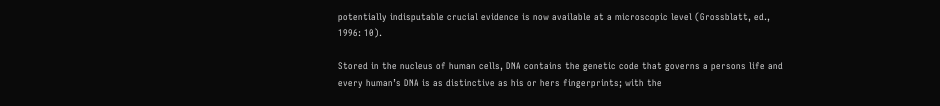potentially indisputable crucial evidence is now available at a microscopic level (Grossblatt, ed., 1996: 10).

Stored in the nucleus of human cells, DNA contains the genetic code that governs a persons life and every human’s DNA is as distinctive as his or hers fingerprints; with the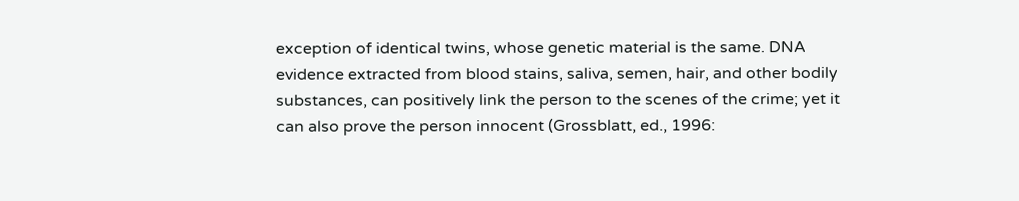exception of identical twins, whose genetic material is the same. DNA evidence extracted from blood stains, saliva, semen, hair, and other bodily substances, can positively link the person to the scenes of the crime; yet it can also prove the person innocent (Grossblatt, ed., 1996: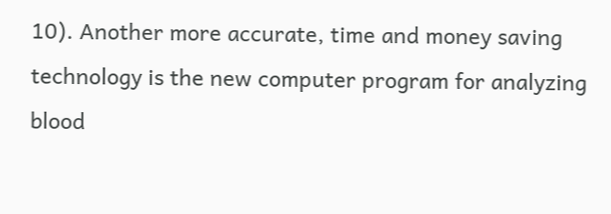10). Another more accurate, time and money saving technology is the new computer program for analyzing blood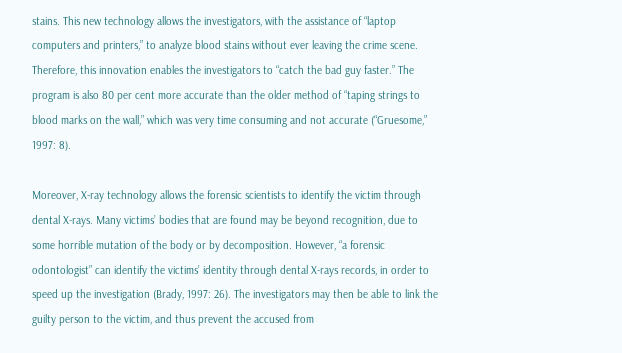stains. This new technology allows the investigators, with the assistance of “laptop computers and printers,” to analyze blood stains without ever leaving the crime scene. Therefore, this innovation enables the investigators to “catch the bad guy faster.” The program is also 80 per cent more accurate than the older method of “taping strings to blood marks on the wall,” which was very time consuming and not accurate (“Gruesome,” 1997: 8).

Moreover, X-ray technology allows the forensic scientists to identify the victim through dental X-rays. Many victims’ bodies that are found may be beyond recognition, due to some horrible mutation of the body or by decomposition. However, “a forensic odontologist” can identify the victims’ identity through dental X-rays records, in order to speed up the investigation (Brady, 1997: 26). The investigators may then be able to link the guilty person to the victim, and thus prevent the accused from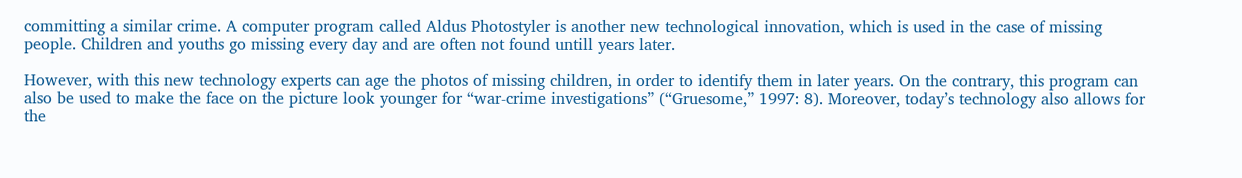committing a similar crime. A computer program called Aldus Photostyler is another new technological innovation, which is used in the case of missing people. Children and youths go missing every day and are often not found untill years later.

However, with this new technology experts can age the photos of missing children, in order to identify them in later years. On the contrary, this program can also be used to make the face on the picture look younger for “war-crime investigations” (“Gruesome,” 1997: 8). Moreover, today’s technology also allows for the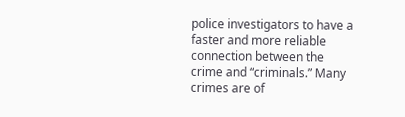police investigators to have a faster and more reliable connection between the crime and “criminals.” Many crimes are of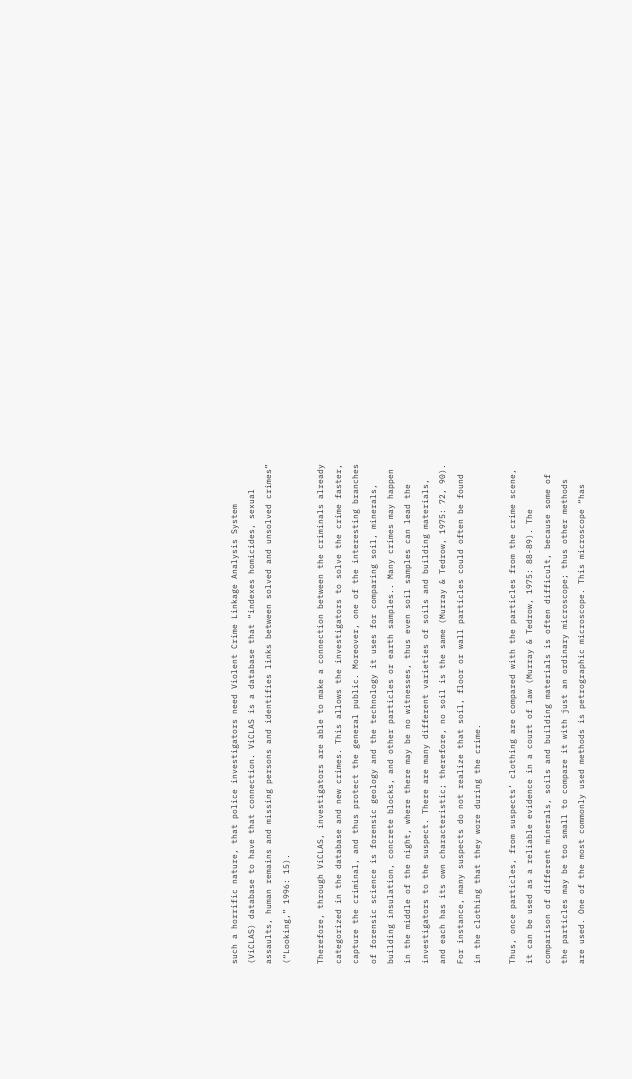such a horrific nature, that police investigators need Violent Crime Linkage Analysis System (ViCLAS) database to have that connection. ViCLAS is a database that “indexes homicides, sexual assaults, human remains and missing persons and identifies links between solved and unsolved crimes” (“Looking,” 1996: 15).

Therefore, through ViCLAS, investigators are able to make a connection between the criminals already categorized in the database and new crimes. This allows the investigators to solve the crime faster, capture the criminal, and thus protect the general public. Moreover, one of the interesting branches of forensic science is forensic geology and the technology it uses for comparing soil, minerals, building insulation, concrete blocks, and other particles or earth samples.. Many crimes may happen in the middle of the night, where there may be no witnesses, thus even soil samples can lead the investigators to the suspect. There are many different varieties of soils and building materials, and each has its own characteristic; therefore, no soil is the same (Murray & Tedrow, 1975: 72, 90). For instance, many suspects do not realize that soil, floor or wall particles could often be found in the clothing that they wore during the crime.

Thus, once particles, from suspects’ clothing are compared with the particles from the crime scene, it can be used as a reliable evidence in a court of law (Murray & Tedrow, 1975: 88-89). The comparison of different minerals, soils and building materials is often difficult, because some of the particles may be too small to compare it with just an ordinary microscope; thus other methods are used. One of the most commonly used methods is petrographic microscope. This microscope “has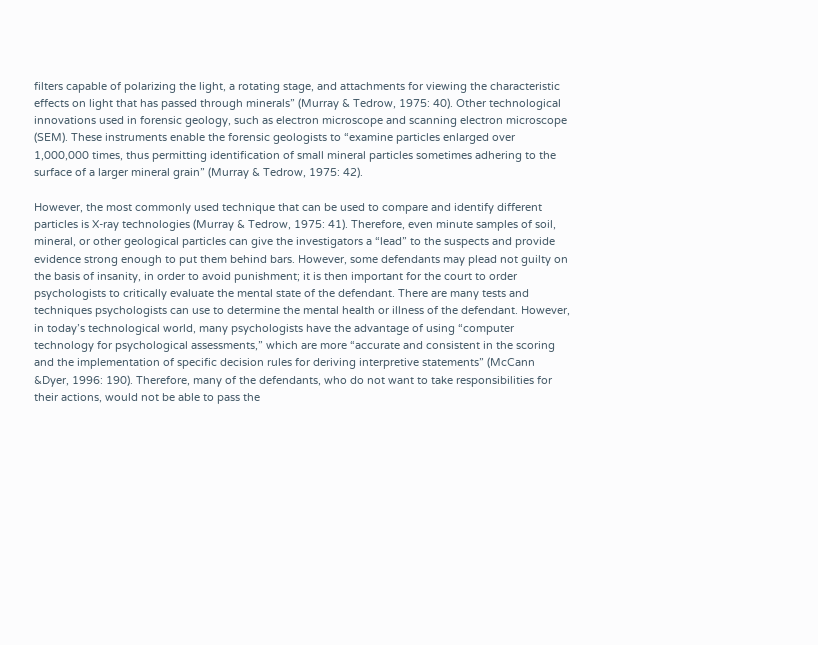filters capable of polarizing the light, a rotating stage, and attachments for viewing the characteristic effects on light that has passed through minerals” (Murray & Tedrow, 1975: 40). Other technological innovations used in forensic geology, such as electron microscope and scanning electron microscope (SEM). These instruments enable the forensic geologists to “examine particles enlarged over 1,000,000 times, thus permitting identification of small mineral particles sometimes adhering to the surface of a larger mineral grain” (Murray & Tedrow, 1975: 42).

However, the most commonly used technique that can be used to compare and identify different particles is X-ray technologies (Murray & Tedrow, 1975: 41). Therefore, even minute samples of soil, mineral, or other geological particles can give the investigators a “lead” to the suspects and provide evidence strong enough to put them behind bars. However, some defendants may plead not guilty on the basis of insanity, in order to avoid punishment; it is then important for the court to order psychologists to critically evaluate the mental state of the defendant. There are many tests and techniques psychologists can use to determine the mental health or illness of the defendant. However, in today’s technological world, many psychologists have the advantage of using “computer technology for psychological assessments,” which are more “accurate and consistent in the scoring and the implementation of specific decision rules for deriving interpretive statements” (McCann &Dyer, 1996: 190). Therefore, many of the defendants, who do not want to take responsibilities for their actions, would not be able to pass the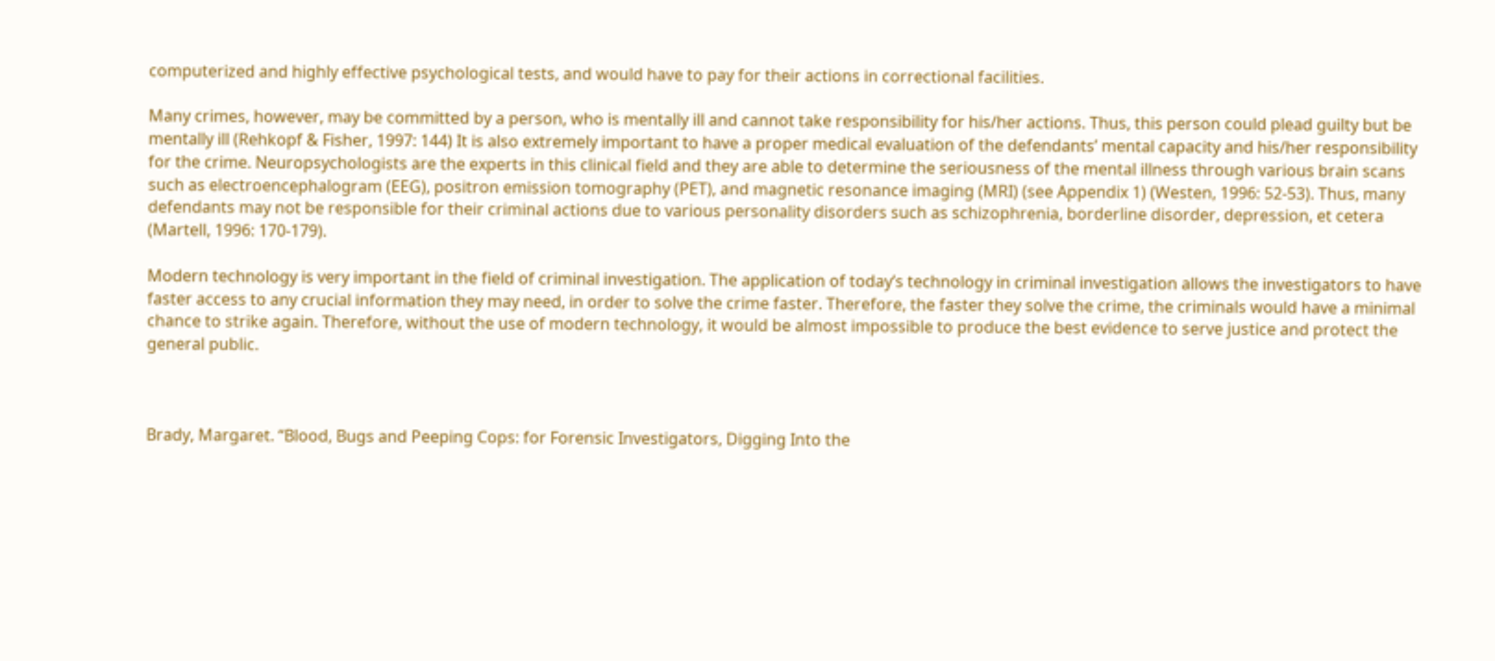computerized and highly effective psychological tests, and would have to pay for their actions in correctional facilities.

Many crimes, however, may be committed by a person, who is mentally ill and cannot take responsibility for his/her actions. Thus, this person could plead guilty but be mentally ill (Rehkopf & Fisher, 1997: 144) It is also extremely important to have a proper medical evaluation of the defendants’ mental capacity and his/her responsibility for the crime. Neuropsychologists are the experts in this clinical field and they are able to determine the seriousness of the mental illness through various brain scans such as electroencephalogram (EEG), positron emission tomography (PET), and magnetic resonance imaging (MRI) (see Appendix 1) (Westen, 1996: 52-53). Thus, many defendants may not be responsible for their criminal actions due to various personality disorders such as schizophrenia, borderline disorder, depression, et cetera (Martell, 1996: 170-179).

Modern technology is very important in the field of criminal investigation. The application of today’s technology in criminal investigation allows the investigators to have faster access to any crucial information they may need, in order to solve the crime faster. Therefore, the faster they solve the crime, the criminals would have a minimal chance to strike again. Therefore, without the use of modern technology, it would be almost impossible to produce the best evidence to serve justice and protect the general public.



Brady, Margaret. “Blood, Bugs and Peeping Cops: for Forensic Investigators, Digging Into the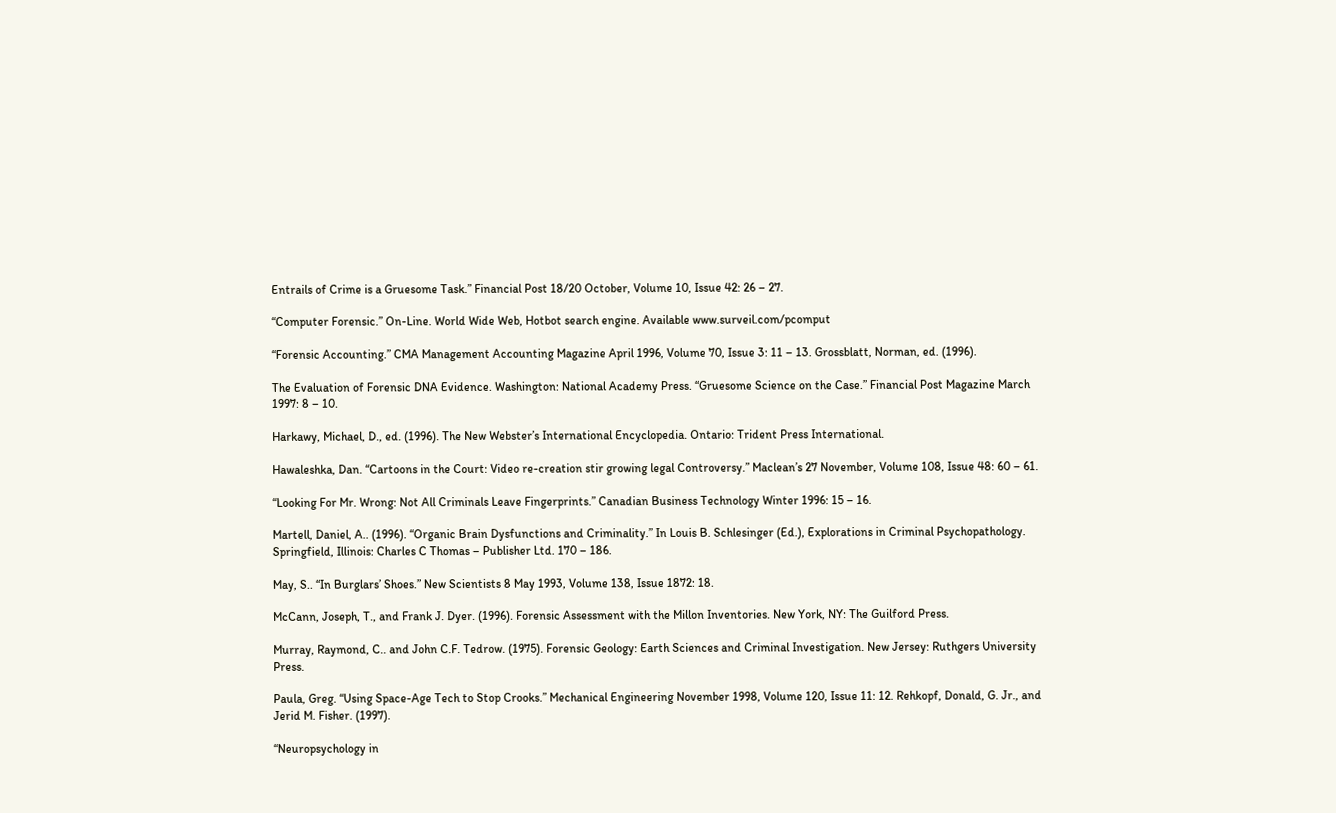Entrails of Crime is a Gruesome Task.” Financial Post 18/20 October, Volume 10, Issue 42: 26 – 27.

“Computer Forensic.” On-Line. World Wide Web, Hotbot search engine. Available www.surveil.com/pcomput

“Forensic Accounting.” CMA Management Accounting Magazine April 1996, Volume 70, Issue 3: 11 – 13. Grossblatt, Norman, ed. (1996).

The Evaluation of Forensic DNA Evidence. Washington: National Academy Press. “Gruesome Science on the Case.” Financial Post Magazine March 1997: 8 – 10.

Harkawy, Michael, D., ed. (1996). The New Webster’s International Encyclopedia. Ontario: Trident Press International.

Hawaleshka, Dan. “Cartoons in the Court: Video re-creation stir growing legal Controversy.” Maclean’s 27 November, Volume 108, Issue 48: 60 – 61.

“Looking For Mr. Wrong: Not All Criminals Leave Fingerprints.” Canadian Business Technology Winter 1996: 15 – 16.

Martell, Daniel, A.. (1996). “Organic Brain Dysfunctions and Criminality.” In Louis B. Schlesinger (Ed.), Explorations in Criminal Psychopathology. Springfield, Illinois: Charles C Thomas – Publisher Ltd. 170 – 186.

May, S.. “In Burglars’ Shoes.” New Scientists 8 May 1993, Volume 138, Issue 1872: 18.

McCann, Joseph, T., and Frank J. Dyer. (1996). Forensic Assessment with the Millon Inventories. New York, NY: The Guilford Press.

Murray, Raymond, C.. and John C.F. Tedrow. (1975). Forensic Geology: Earth Sciences and Criminal Investigation. New Jersey: Ruthgers University Press.

Paula, Greg. “Using Space-Age Tech to Stop Crooks.” Mechanical Engineering November 1998, Volume 120, Issue 11: 12. Rehkopf, Donald, G. Jr., and Jerid M. Fisher. (1997).

“Neuropsychology in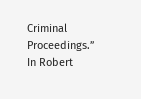Criminal Proceedings.” In Robert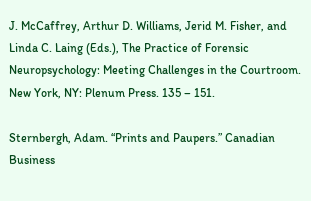J. McCaffrey, Arthur D. Williams, Jerid M. Fisher, and Linda C. Laing (Eds.), The Practice of Forensic Neuropsychology: Meeting Challenges in the Courtroom. New York, NY: Plenum Press. 135 – 151.

Sternbergh, Adam. “Prints and Paupers.” Canadian Business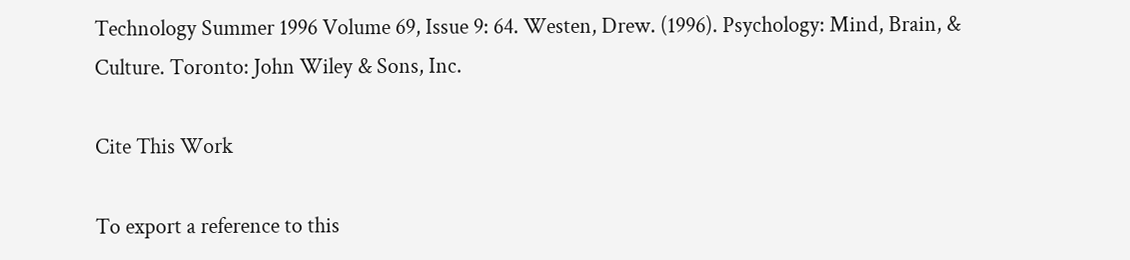Technology Summer 1996 Volume 69, Issue 9: 64. Westen, Drew. (1996). Psychology: Mind, Brain, & Culture. Toronto: John Wiley & Sons, Inc.

Cite This Work

To export a reference to this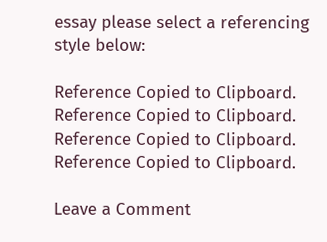essay please select a referencing style below:

Reference Copied to Clipboard.
Reference Copied to Clipboard.
Reference Copied to Clipboard.
Reference Copied to Clipboard.

Leave a Comment